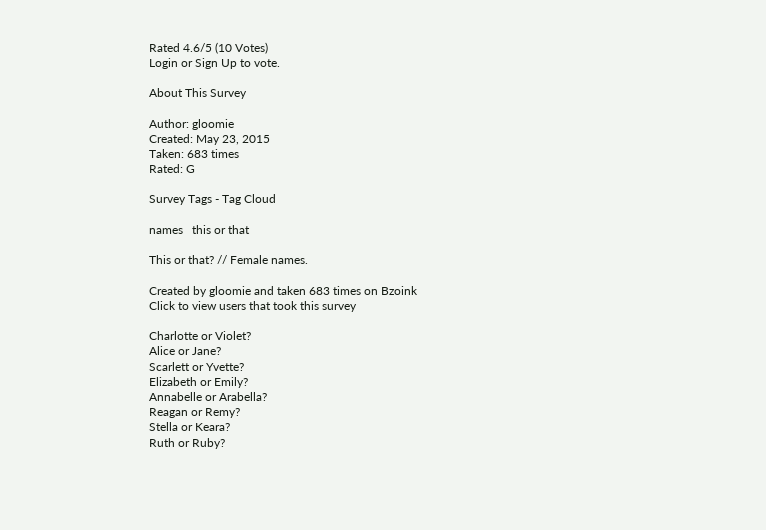Rated 4.6/5 (10 Votes)
Login or Sign Up to vote.

About This Survey

Author: gloomie
Created: May 23, 2015
Taken: 683 times
Rated: G

Survey Tags - Tag Cloud

names   this or that

This or that? // Female names.

Created by gloomie and taken 683 times on Bzoink
Click to view users that took this survey

Charlotte or Violet?
Alice or Jane?
Scarlett or Yvette?
Elizabeth or Emily?
Annabelle or Arabella?
Reagan or Remy?
Stella or Keara?
Ruth or Ruby?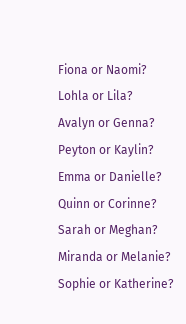Fiona or Naomi?
Lohla or Lila?
Avalyn or Genna?
Peyton or Kaylin?
Emma or Danielle?
Quinn or Corinne?
Sarah or Meghan?
Miranda or Melanie?
Sophie or Katherine?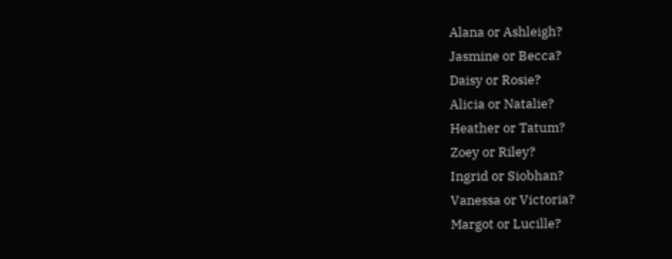Alana or Ashleigh?
Jasmine or Becca?
Daisy or Rosie?
Alicia or Natalie?
Heather or Tatum?
Zoey or Riley?
Ingrid or Siobhan?
Vanessa or Victoria?
Margot or Lucille?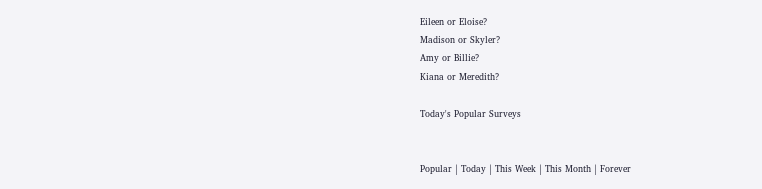Eileen or Eloise?
Madison or Skyler?
Amy or Billie?
Kiana or Meredith?

Today's Popular Surveys


Popular | Today | This Week | This Month | Forever